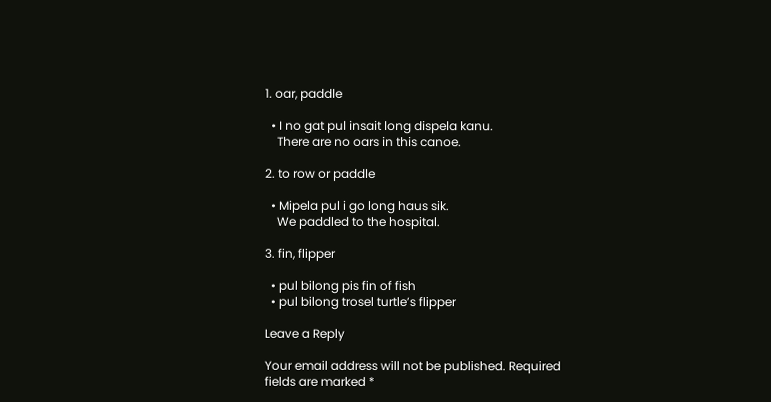1. oar, paddle

  • I no gat pul insait long dispela kanu.
    There are no oars in this canoe.

2. to row or paddle

  • Mipela pul i go long haus sik.
    We paddled to the hospital.

3. fin, flipper

  • pul bilong pis fin of fish
  • pul bilong trosel turtle’s flipper

Leave a Reply

Your email address will not be published. Required fields are marked *